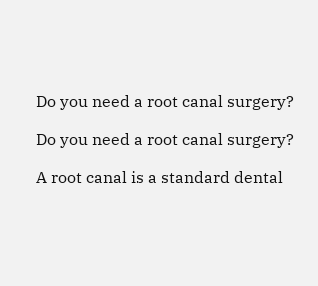Do you need a root canal surgery?

Do you need a root canal surgery?

A root canal is a standard dental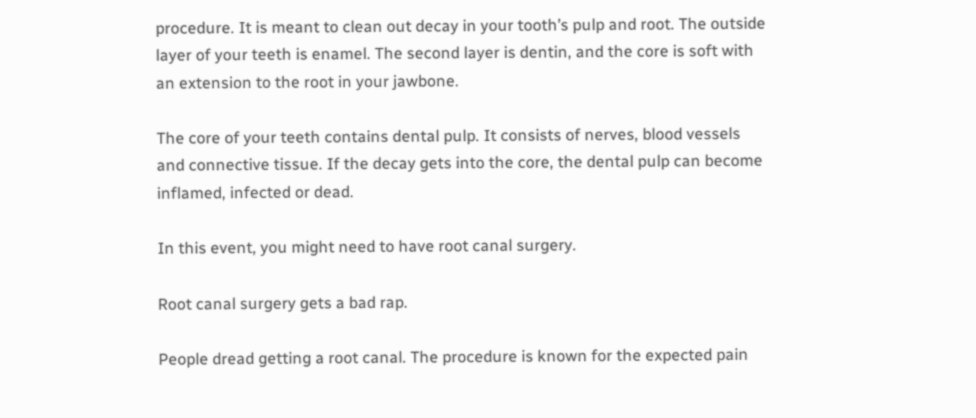procedure. It is meant to clean out decay in your tooth’s pulp and root. The outside layer of your teeth is enamel. The second layer is dentin, and the core is soft with an extension to the root in your jawbone.

The core of your teeth contains dental pulp. It consists of nerves, blood vessels and connective tissue. If the decay gets into the core, the dental pulp can become inflamed, infected or dead.

In this event, you might need to have root canal surgery.

Root canal surgery gets a bad rap.

People dread getting a root canal. The procedure is known for the expected pain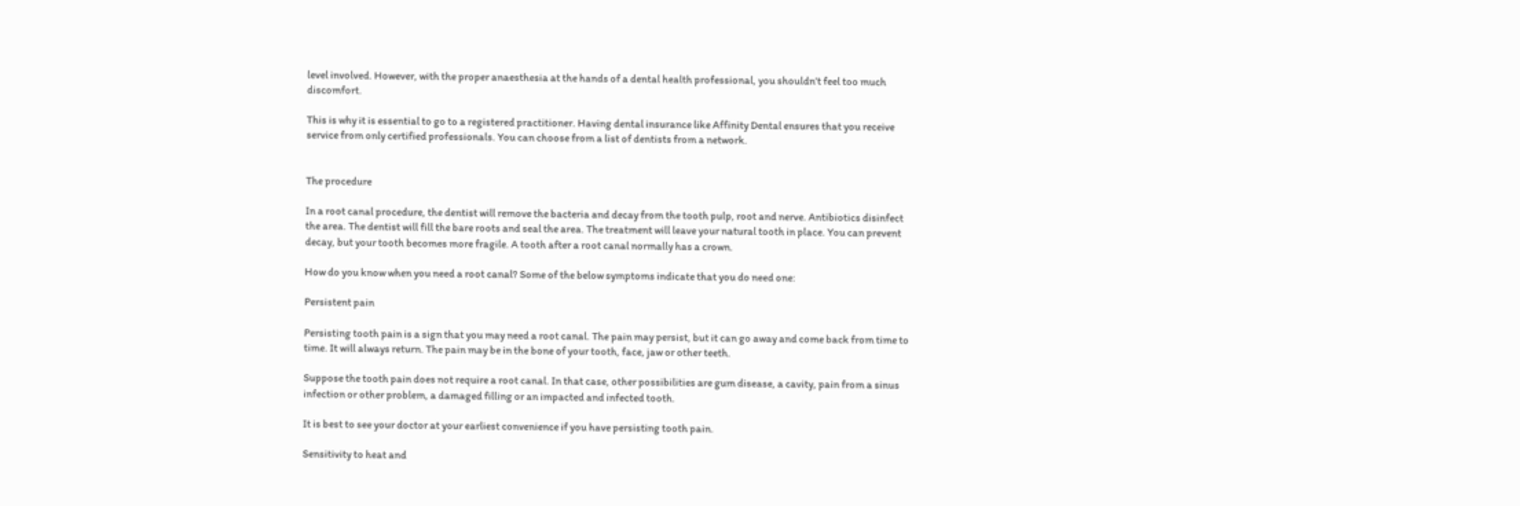level involved. However, with the proper anaesthesia at the hands of a dental health professional, you shouldn’t feel too much discomfort.

This is why it is essential to go to a registered practitioner. Having dental insurance like Affinity Dental ensures that you receive service from only certified professionals. You can choose from a list of dentists from a network.


The procedure

In a root canal procedure, the dentist will remove the bacteria and decay from the tooth pulp, root and nerve. Antibiotics disinfect the area. The dentist will fill the bare roots and seal the area. The treatment will leave your natural tooth in place. You can prevent decay, but your tooth becomes more fragile. A tooth after a root canal normally has a crown.

How do you know when you need a root canal? Some of the below symptoms indicate that you do need one:

Persistent pain

Persisting tooth pain is a sign that you may need a root canal. The pain may persist, but it can go away and come back from time to time. It will always return. The pain may be in the bone of your tooth, face, jaw or other teeth.

Suppose the tooth pain does not require a root canal. In that case, other possibilities are gum disease, a cavity, pain from a sinus infection or other problem, a damaged filling or an impacted and infected tooth.

It is best to see your doctor at your earliest convenience if you have persisting tooth pain.

Sensitivity to heat and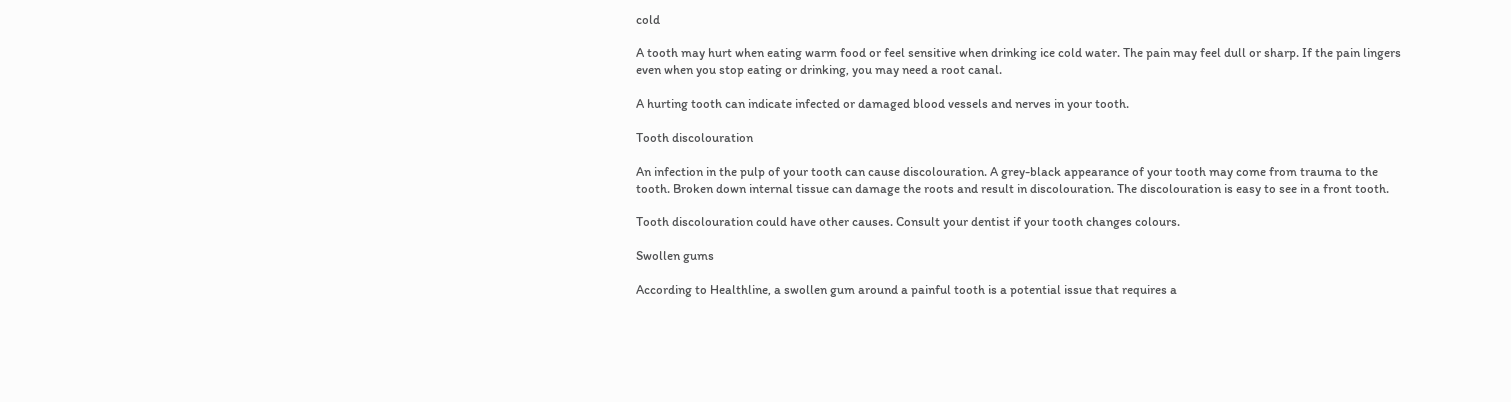cold

A tooth may hurt when eating warm food or feel sensitive when drinking ice cold water. The pain may feel dull or sharp. If the pain lingers even when you stop eating or drinking, you may need a root canal.

A hurting tooth can indicate infected or damaged blood vessels and nerves in your tooth.

Tooth discolouration

An infection in the pulp of your tooth can cause discolouration. A grey-black appearance of your tooth may come from trauma to the tooth. Broken down internal tissue can damage the roots and result in discolouration. The discolouration is easy to see in a front tooth.

Tooth discolouration could have other causes. Consult your dentist if your tooth changes colours.

Swollen gums

According to Healthline, a swollen gum around a painful tooth is a potential issue that requires a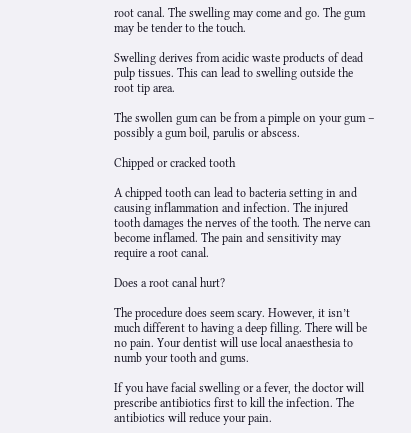root canal. The swelling may come and go. The gum may be tender to the touch.

Swelling derives from acidic waste products of dead pulp tissues. This can lead to swelling outside the root tip area.

The swollen gum can be from a pimple on your gum – possibly a gum boil, parulis or abscess.

Chipped or cracked tooth

A chipped tooth can lead to bacteria setting in and causing inflammation and infection. The injured tooth damages the nerves of the tooth. The nerve can become inflamed. The pain and sensitivity may require a root canal.

Does a root canal hurt?

The procedure does seem scary. However, it isn’t much different to having a deep filling. There will be no pain. Your dentist will use local anaesthesia to numb your tooth and gums.

If you have facial swelling or a fever, the doctor will prescribe antibiotics first to kill the infection. The antibiotics will reduce your pain.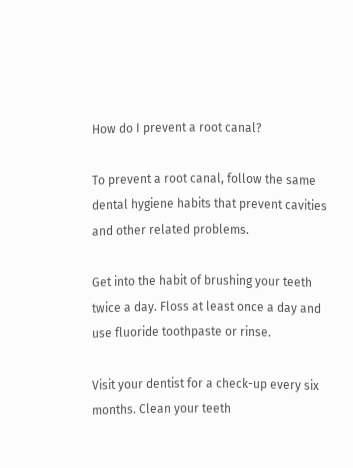How do I prevent a root canal?

To prevent a root canal, follow the same dental hygiene habits that prevent cavities and other related problems.

Get into the habit of brushing your teeth twice a day. Floss at least once a day and use fluoride toothpaste or rinse.

Visit your dentist for a check-up every six months. Clean your teeth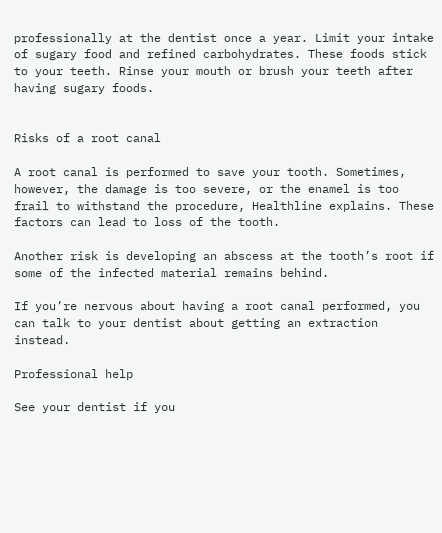professionally at the dentist once a year. Limit your intake of sugary food and refined carbohydrates. These foods stick to your teeth. Rinse your mouth or brush your teeth after having sugary foods.


Risks of a root canal

A root canal is performed to save your tooth. Sometimes, however, the damage is too severe, or the enamel is too frail to withstand the procedure, Healthline explains. These factors can lead to loss of the tooth.

Another risk is developing an abscess at the tooth’s root if some of the infected material remains behind.

If you’re nervous about having a root canal performed, you can talk to your dentist about getting an extraction instead.

Professional help

See your dentist if you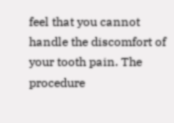feel that you cannot handle the discomfort of your tooth pain. The procedure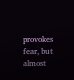provokes fear, but almost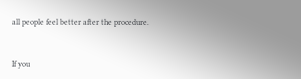all people feel better after the procedure.


If you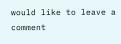would like to leave a comment